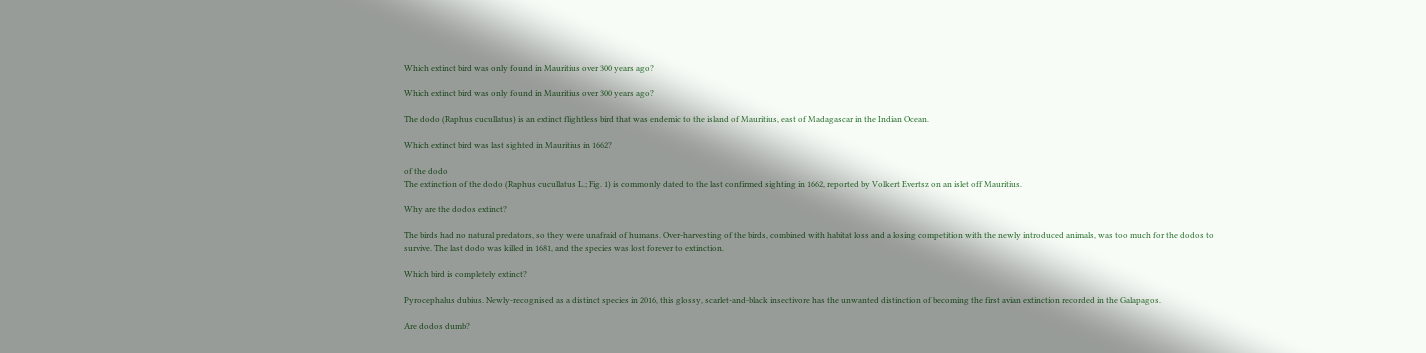Which extinct bird was only found in Mauritius over 300 years ago?

Which extinct bird was only found in Mauritius over 300 years ago?

The dodo (Raphus cucullatus) is an extinct flightless bird that was endemic to the island of Mauritius, east of Madagascar in the Indian Ocean.

Which extinct bird was last sighted in Mauritius in 1662?

of the dodo
The extinction of the dodo (Raphus cucullatus L.; Fig. 1) is commonly dated to the last confirmed sighting in 1662, reported by Volkert Evertsz on an islet off Mauritius.

Why are the dodos extinct?

The birds had no natural predators, so they were unafraid of humans. Over-harvesting of the birds, combined with habitat loss and a losing competition with the newly introduced animals, was too much for the dodos to survive. The last dodo was killed in 1681, and the species was lost forever to extinction.

Which bird is completely extinct?

Pyrocephalus dubius. Newly-recognised as a distinct species in 2016, this glossy, scarlet-and-black insectivore has the unwanted distinction of becoming the first avian extinction recorded in the Galapagos.

Are dodos dumb?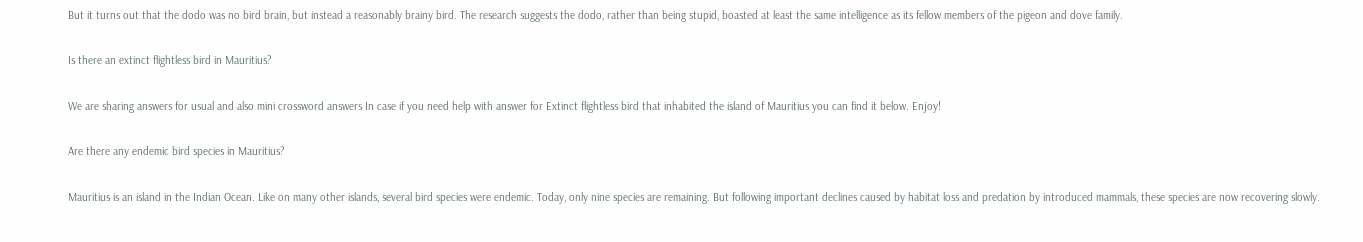But it turns out that the dodo was no bird brain, but instead a reasonably brainy bird. The research suggests the dodo, rather than being stupid, boasted at least the same intelligence as its fellow members of the pigeon and dove family.

Is there an extinct flightless bird in Mauritius?

We are sharing answers for usual and also mini crossword answers In case if you need help with answer for Extinct flightless bird that inhabited the island of Mauritius you can find it below. Enjoy!

Are there any endemic bird species in Mauritius?

Mauritius is an island in the Indian Ocean. Like on many other islands, several bird species were endemic. Today, only nine species are remaining. But following important declines caused by habitat loss and predation by introduced mammals, these species are now recovering slowly.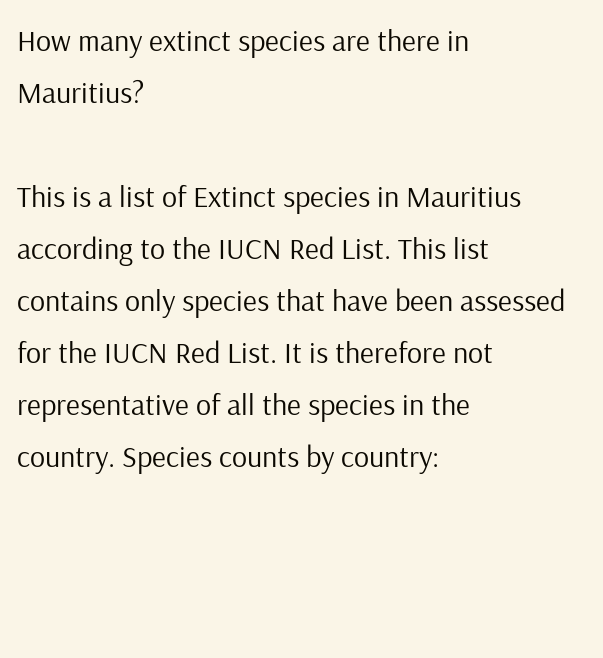How many extinct species are there in Mauritius?

This is a list of Extinct species in Mauritius according to the IUCN Red List. This list contains only species that have been assessed for the IUCN Red List. It is therefore not representative of all the species in the country. Species counts by country: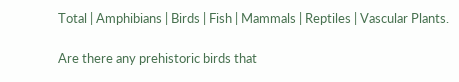Total | Amphibians | Birds | Fish | Mammals | Reptiles | Vascular Plants.

Are there any prehistoric birds that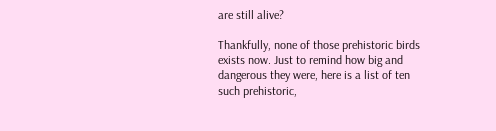are still alive?

Thankfully, none of those prehistoric birds exists now. Just to remind how big and dangerous they were, here is a list of ten such prehistoric,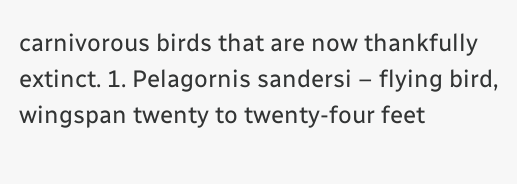carnivorous birds that are now thankfully extinct. 1. Pelagornis sandersi – flying bird, wingspan twenty to twenty-four feet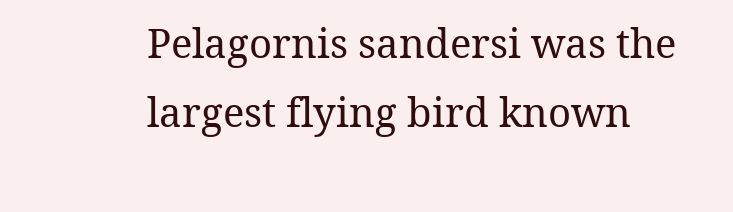Pelagornis sandersi was the largest flying bird known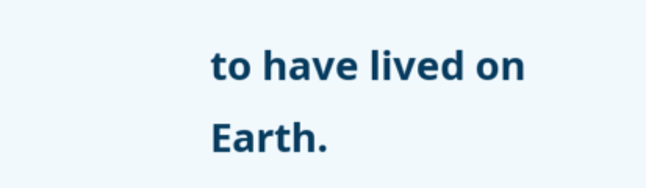to have lived on Earth.